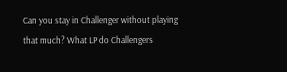Can you stay in Challenger without playing that much? What LP do Challengers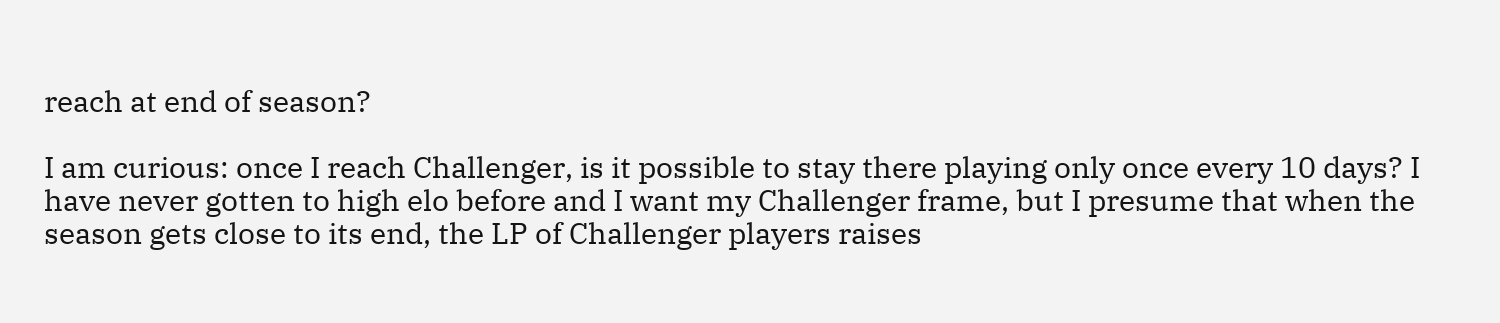reach at end of season?

I am curious: once I reach Challenger, is it possible to stay there playing only once every 10 days? I have never gotten to high elo before and I want my Challenger frame, but I presume that when the season gets close to its end, the LP of Challenger players raises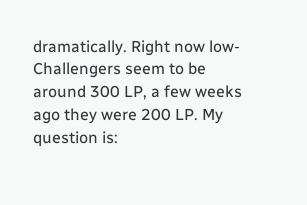dramatically. Right now low-Challengers seem to be around 300 LP, a few weeks ago they were 200 LP. My question is: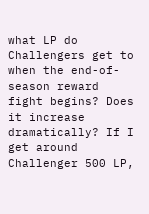what LP do Challengers get to when the end-of-season reward fight begins? Does it increase dramatically? If I get around Challenger 500 LP,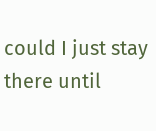could I just stay there until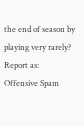the end of season by playing very rarely?
Report as:
Offensive Spam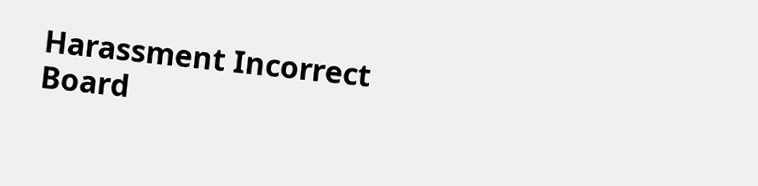Harassment Incorrect Board